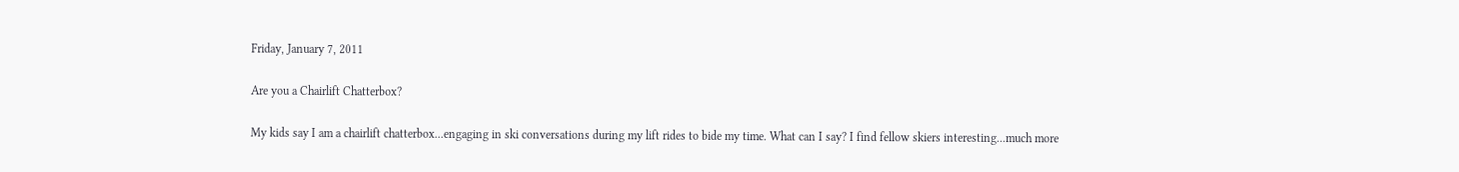Friday, January 7, 2011

Are you a Chairlift Chatterbox?

My kids say I am a chairlift chatterbox...engaging in ski conversations during my lift rides to bide my time. What can I say? I find fellow skiers interesting...much more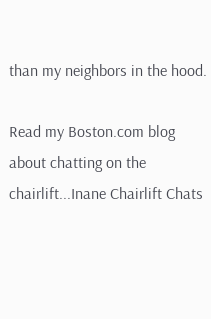than my neighbors in the hood.

Read my Boston.com blog about chatting on the chairlift...Inane Chairlift Chats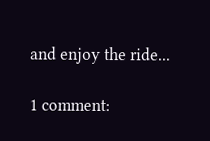and enjoy the ride...

1 comment: